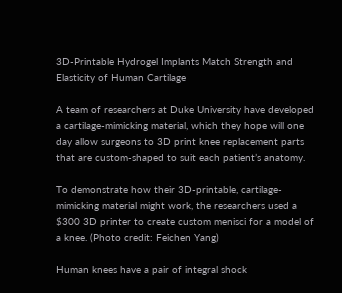3D-Printable Hydrogel Implants Match Strength and Elasticity of Human Cartilage

A team of researchers at Duke University have developed a cartilage-mimicking material, which they hope will one day allow surgeons to 3D print knee replacement parts that are custom-shaped to suit each patient’s anatomy.

To demonstrate how their 3D-printable, cartilage-mimicking material might work, the researchers used a $300 3D printer to create custom menisci for a model of a knee. (Photo credit: Feichen Yang)

Human knees have a pair of integral shock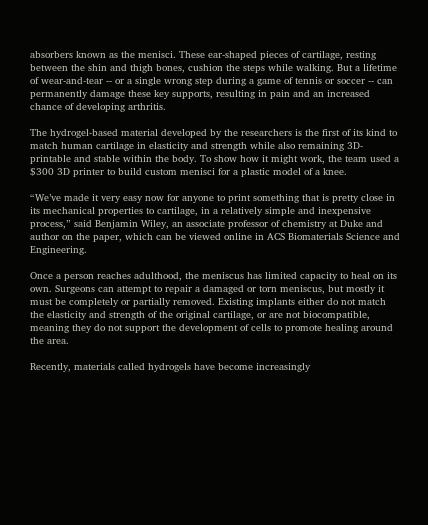absorbers known as the menisci. These ear-shaped pieces of cartilage, resting between the shin and thigh bones, cushion the steps while walking. But a lifetime of wear-and-tear -- or a single wrong step during a game of tennis or soccer -- can permanently damage these key supports, resulting in pain and an increased chance of developing arthritis.

The hydrogel-based material developed by the researchers is the first of its kind to match human cartilage in elasticity and strength while also remaining 3D-printable and stable within the body. To show how it might work, the team used a $300 3D printer to build custom menisci for a plastic model of a knee.

“We’ve made it very easy now for anyone to print something that is pretty close in its mechanical properties to cartilage, in a relatively simple and inexpensive process,” said Benjamin Wiley, an associate professor of chemistry at Duke and author on the paper, which can be viewed online in ACS Biomaterials Science and Engineering.

Once a person reaches adulthood, the meniscus has limited capacity to heal on its own. Surgeons can attempt to repair a damaged or torn meniscus, but mostly it must be completely or partially removed. Existing implants either do not match the elasticity and strength of the original cartilage, or are not biocompatible, meaning they do not support the development of cells to promote healing around the area.

Recently, materials called hydrogels have become increasingly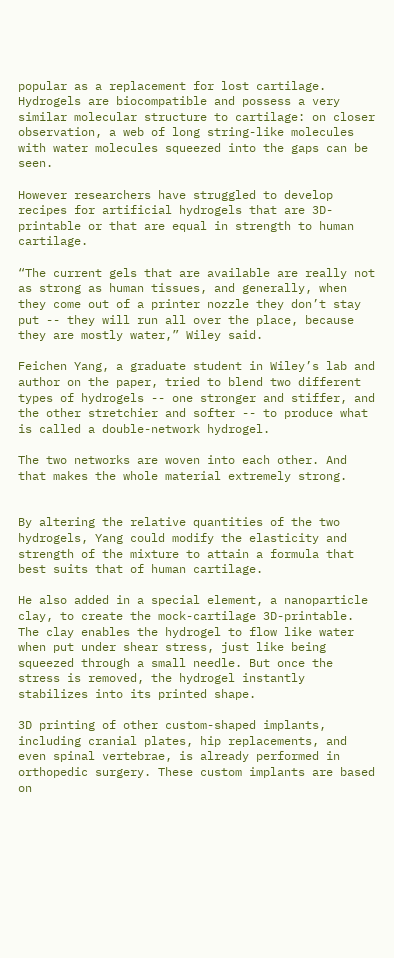popular as a replacement for lost cartilage. Hydrogels are biocompatible and possess a very similar molecular structure to cartilage: on closer observation, a web of long string-like molecules with water molecules squeezed into the gaps can be seen.

However researchers have struggled to develop recipes for artificial hydrogels that are 3D-printable or that are equal in strength to human cartilage.

“The current gels that are available are really not as strong as human tissues, and generally, when they come out of a printer nozzle they don’t stay put -- they will run all over the place, because they are mostly water,” Wiley said.

Feichen Yang, a graduate student in Wiley’s lab and author on the paper, tried to blend two different types of hydrogels -- one stronger and stiffer, and the other stretchier and softer -- to produce what is called a double-network hydrogel.

The two networks are woven into each other. And that makes the whole material extremely strong.


By altering the relative quantities of the two hydrogels, Yang could modify the elasticity and strength of the mixture to attain a formula that best suits that of human cartilage.

He also added in a special element, a nanoparticle clay, to create the mock-cartilage 3D-printable. The clay enables the hydrogel to flow like water when put under shear stress, just like being squeezed through a small needle. But once the stress is removed, the hydrogel instantly stabilizes into its printed shape.

3D printing of other custom-shaped implants, including cranial plates, hip replacements, and even spinal vertebrae, is already performed in orthopedic surgery. These custom implants are based on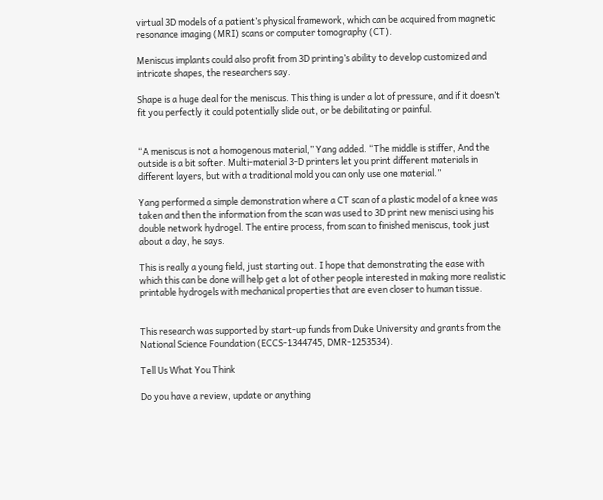virtual 3D models of a patient’s physical framework, which can be acquired from magnetic resonance imaging (MRI) scans or computer tomography (CT).

Meniscus implants could also profit from 3D printing’s ability to develop customized and intricate shapes, the researchers say.

Shape is a huge deal for the meniscus. This thing is under a lot of pressure, and if it doesn’t fit you perfectly it could potentially slide out, or be debilitating or painful.


“A meniscus is not a homogenous material,” Yang added. “The middle is stiffer, And the outside is a bit softer. Multi-material 3-D printers let you print different materials in different layers, but with a traditional mold you can only use one material.”

Yang performed a simple demonstration where a CT scan of a plastic model of a knee was taken and then the information from the scan was used to 3D print new menisci using his double network hydrogel. The entire process, from scan to finished meniscus, took just about a day, he says.

This is really a young field, just starting out. I hope that demonstrating the ease with which this can be done will help get a lot of other people interested in making more realistic printable hydrogels with mechanical properties that are even closer to human tissue.


This research was supported by start-up funds from Duke University and grants from the National Science Foundation (ECCS-1344745, DMR-1253534).

Tell Us What You Think

Do you have a review, update or anything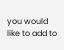you would like to add to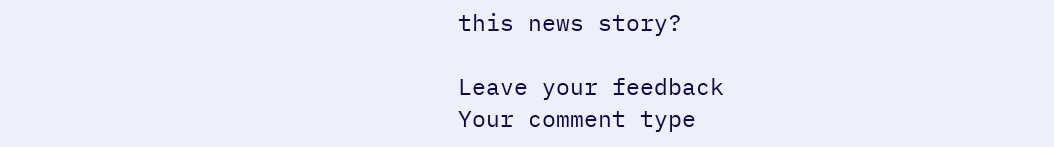this news story?

Leave your feedback
Your comment type